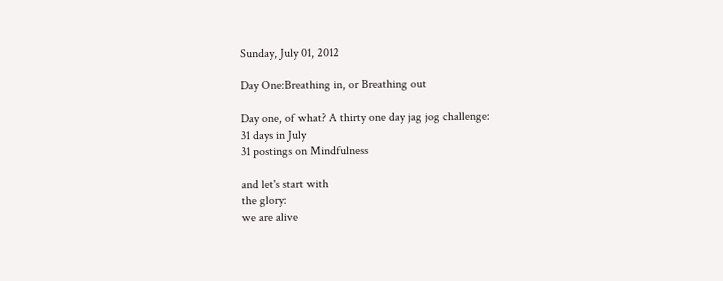Sunday, July 01, 2012

Day One:Breathing in, or Breathing out

Day one, of what? A thirty one day jag jog challenge:
31 days in July
31 postings on Mindfulness

and let's start with
the glory:
we are alive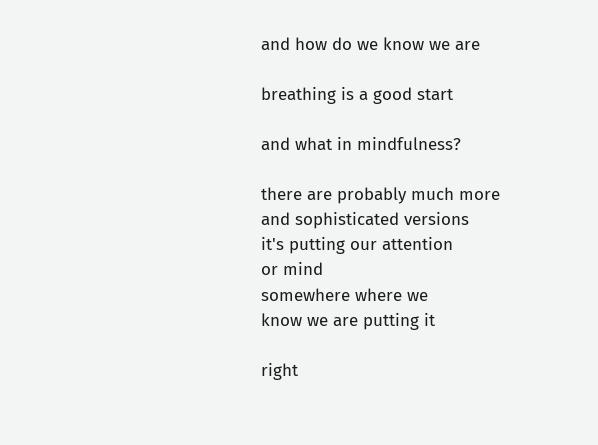and how do we know we are

breathing is a good start

and what in mindfulness?

there are probably much more
and sophisticated versions
it's putting our attention
or mind
somewhere where we
know we are putting it

right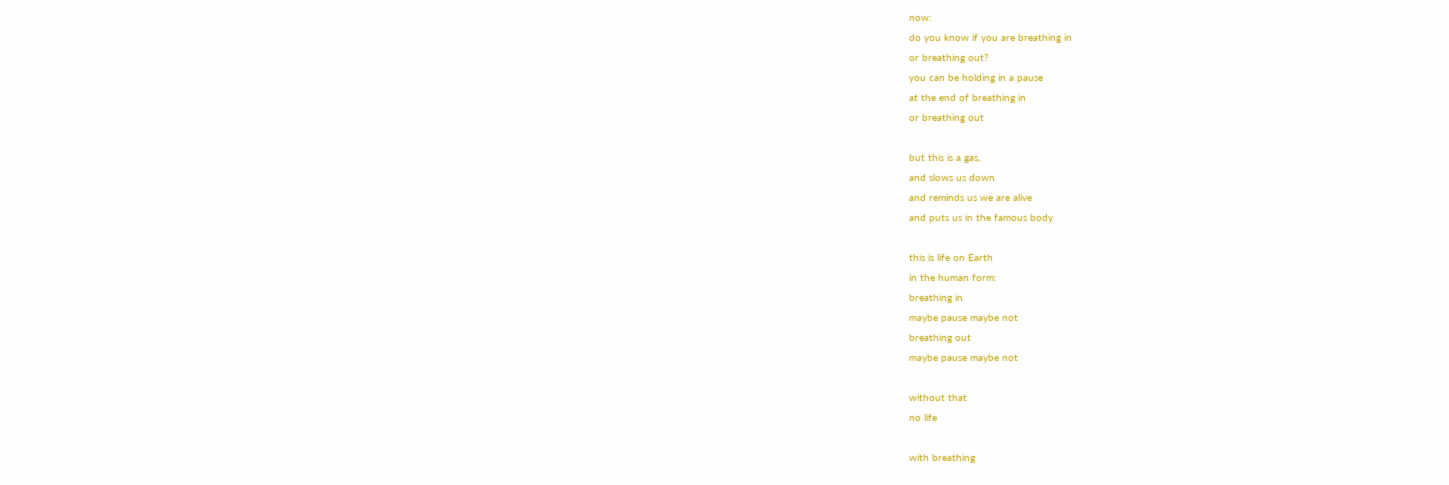now:
do you know if you are breathing in
or breathing out?
you can be holding in a pause
at the end of breathing in
or breathing out

but this is a gas,
and slows us down
and reminds us we are alive
and puts us in the famous body

this is life on Earth
in the human form:
breathing in
maybe pause maybe not
breathing out
maybe pause maybe not

without that
no life

with breathing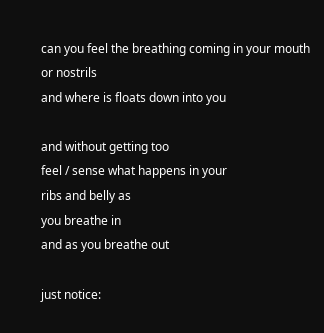can you feel the breathing coming in your mouth
or nostrils
and where is floats down into you

and without getting too
feel / sense what happens in your
ribs and belly as
you breathe in
and as you breathe out

just notice: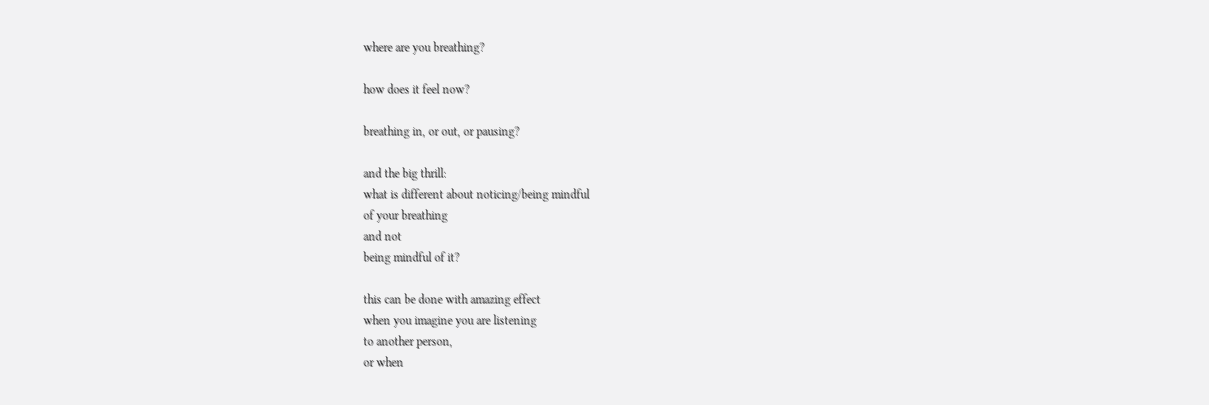where are you breathing?

how does it feel now?

breathing in, or out, or pausing?

and the big thrill:
what is different about noticing/being mindful
of your breathing
and not
being mindful of it?

this can be done with amazing effect
when you imagine you are listening
to another person,
or when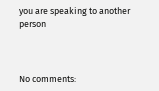you are speaking to another person



No comments: